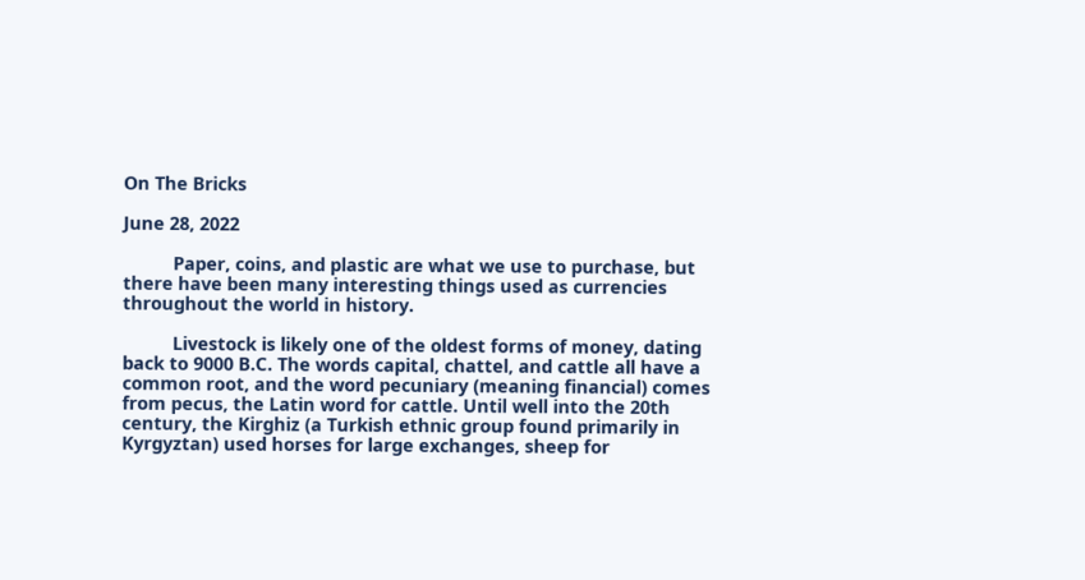On The Bricks

June 28, 2022

          Paper, coins, and plastic are what we use to purchase, but there have been many interesting things used as currencies throughout the world in history.

          Livestock is likely one of the oldest forms of money, dating back to 9000 B.C. The words capital, chattel, and cattle all have a common root, and the word pecuniary (meaning financial) comes from pecus, the Latin word for cattle. Until well into the 20th century, the Kirghiz (a Turkish ethnic group found primarily in Kyrgyztan) used horses for large exchanges, sheep for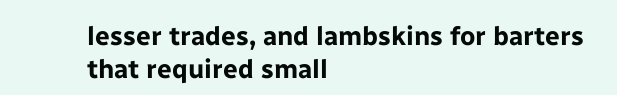lesser trades, and lambskins for barters that required small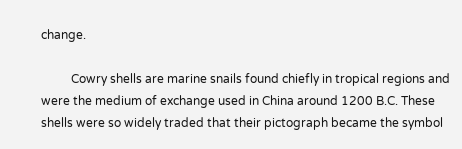change.

          Cowry shells are marine snails found chiefly in tropical regions and were the medium of exchange used in China around 1200 B.C. These shells were so widely traded that their pictograph became the symbol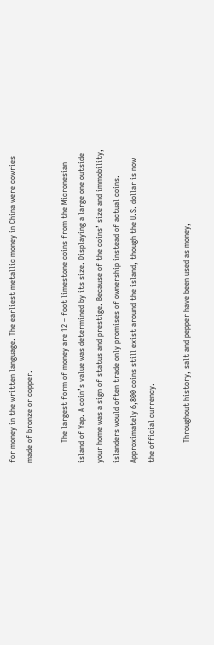for money in the written language. The earliest metallic money in China were cowries made of bronze or copper.

          The largest form of money are 12 – foot limestone coins from the Micronesian island of Yap. A coin’s value was determined by its size. Displaying a large one outside your home was a sign of status and prestige. Because of the coins’ size and immobility, islanders would often trade only promises of ownership instead of actual coins. Approximately 6,800 coins still exist around the island, though the U.S. dollar is now the official currency.

          Throughout history, salt and pepper have been used as money,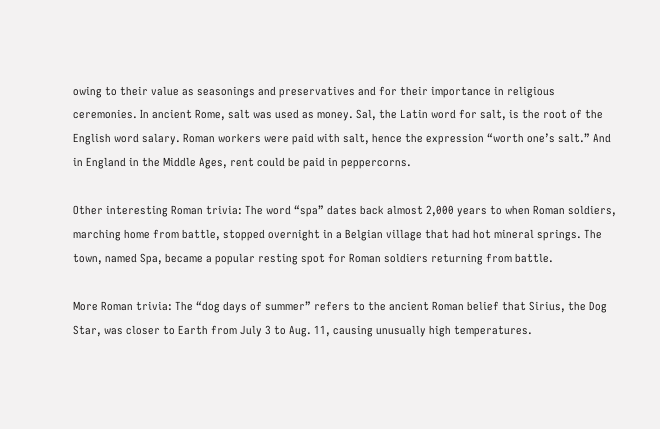owing to their value as seasonings and preservatives and for their importance in religious ceremonies. In ancient Rome, salt was used as money. Sal, the Latin word for salt, is the root of the English word salary. Roman workers were paid with salt, hence the expression “worth one’s salt.” And in England in the Middle Ages, rent could be paid in peppercorns.

Other interesting Roman trivia: The word “spa” dates back almost 2,000 years to when Roman soldiers, marching home from battle, stopped overnight in a Belgian village that had hot mineral springs. The town, named Spa, became a popular resting spot for Roman soldiers returning from battle.

More Roman trivia: The “dog days of summer” refers to the ancient Roman belief that Sirius, the Dog Star, was closer to Earth from July 3 to Aug. 11, causing unusually high temperatures.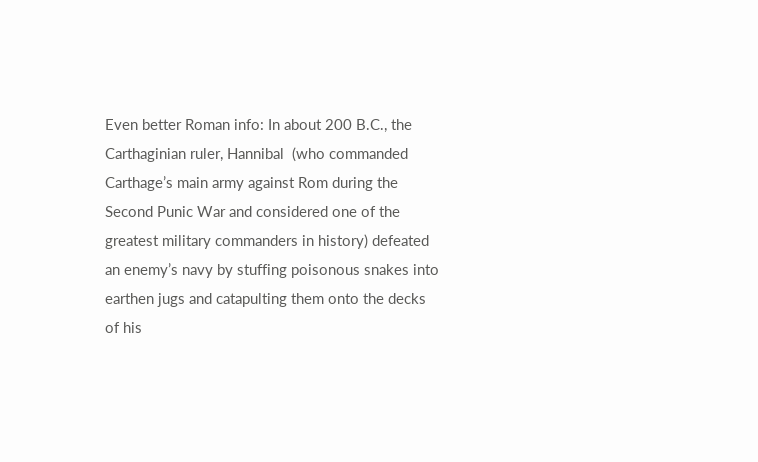Even better Roman info: In about 200 B.C., the Carthaginian ruler, Hannibal  (who commanded Carthage’s main army against Rom during the Second Punic War and considered one of the greatest military commanders in history) defeated an enemy’s navy by stuffing poisonous snakes into earthen jugs and catapulting them onto the decks of his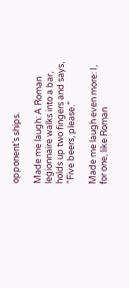opponent’s ships.

Made me laugh: A Roman legionnaire walks into a bar, holds up two fingers and says, “Five beers, please.”

Made me laugh even more: I, for one, like Roman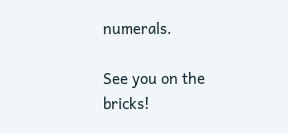numerals.

See you on the bricks!